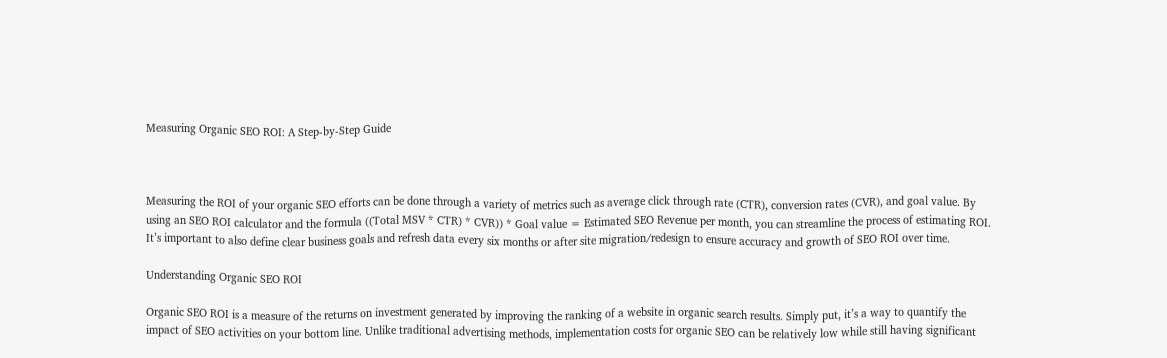Measuring Organic SEO ROI: A Step-by-Step Guide



Measuring the ROI of your organic SEO efforts can be done through a variety of metrics such as average click through rate (CTR), conversion rates (CVR), and goal value. By using an SEO ROI calculator and the formula ((Total MSV * CTR) * CVR)) * Goal value = Estimated SEO Revenue per month, you can streamline the process of estimating ROI. It’s important to also define clear business goals and refresh data every six months or after site migration/redesign to ensure accuracy and growth of SEO ROI over time.

Understanding Organic SEO ROI

Organic SEO ROI is a measure of the returns on investment generated by improving the ranking of a website in organic search results. Simply put, it’s a way to quantify the impact of SEO activities on your bottom line. Unlike traditional advertising methods, implementation costs for organic SEO can be relatively low while still having significant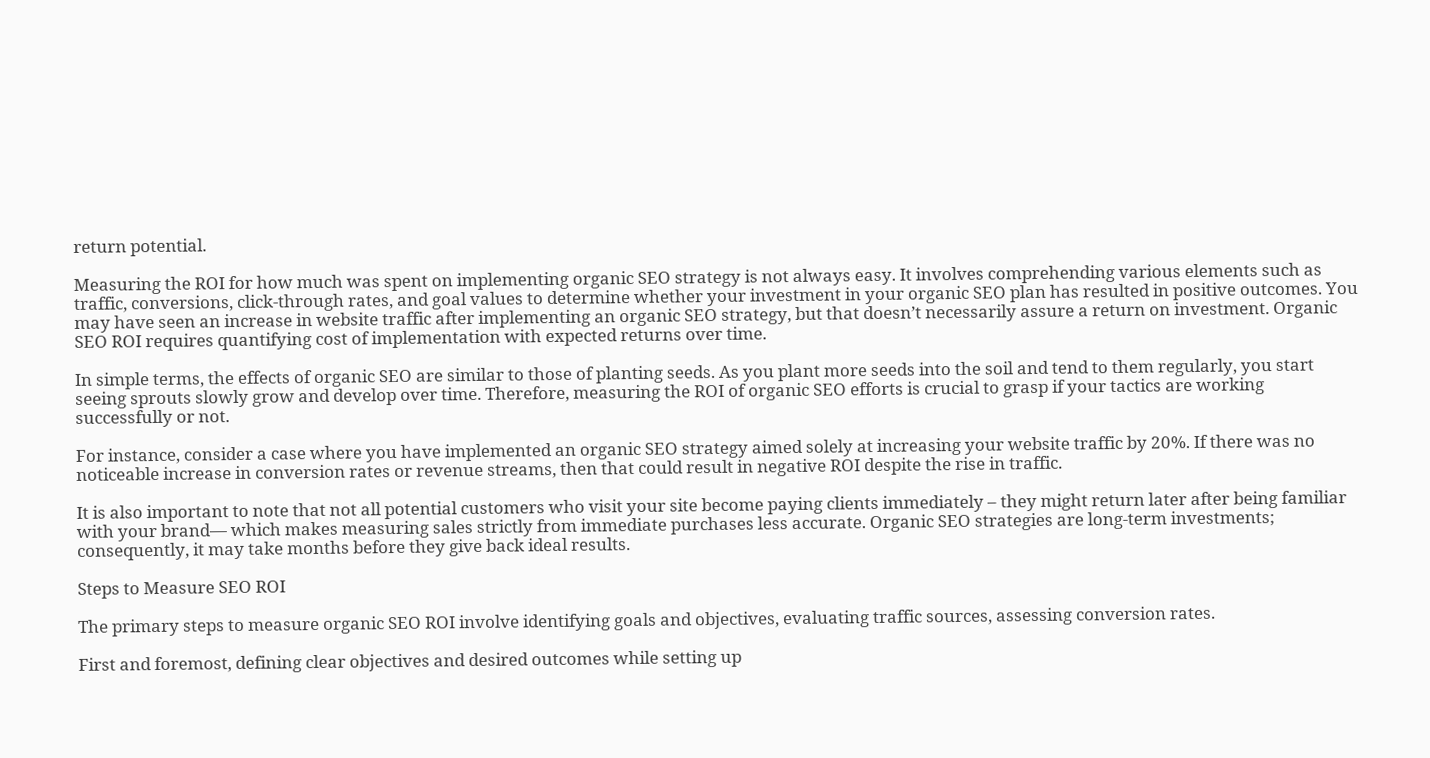return potential.

Measuring the ROI for how much was spent on implementing organic SEO strategy is not always easy. It involves comprehending various elements such as traffic, conversions, click-through rates, and goal values to determine whether your investment in your organic SEO plan has resulted in positive outcomes. You may have seen an increase in website traffic after implementing an organic SEO strategy, but that doesn’t necessarily assure a return on investment. Organic SEO ROI requires quantifying cost of implementation with expected returns over time.

In simple terms, the effects of organic SEO are similar to those of planting seeds. As you plant more seeds into the soil and tend to them regularly, you start seeing sprouts slowly grow and develop over time. Therefore, measuring the ROI of organic SEO efforts is crucial to grasp if your tactics are working successfully or not.

For instance, consider a case where you have implemented an organic SEO strategy aimed solely at increasing your website traffic by 20%. If there was no noticeable increase in conversion rates or revenue streams, then that could result in negative ROI despite the rise in traffic.

It is also important to note that not all potential customers who visit your site become paying clients immediately – they might return later after being familiar with your brand— which makes measuring sales strictly from immediate purchases less accurate. Organic SEO strategies are long-term investments; consequently, it may take months before they give back ideal results.

Steps to Measure SEO ROI

The primary steps to measure organic SEO ROI involve identifying goals and objectives, evaluating traffic sources, assessing conversion rates.

First and foremost, defining clear objectives and desired outcomes while setting up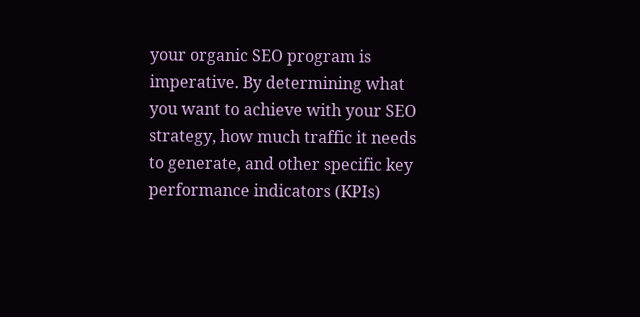your organic SEO program is imperative. By determining what you want to achieve with your SEO strategy, how much traffic it needs to generate, and other specific key performance indicators (KPIs)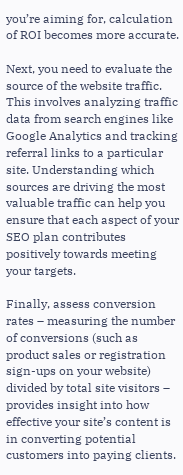you’re aiming for, calculation of ROI becomes more accurate.

Next, you need to evaluate the source of the website traffic. This involves analyzing traffic data from search engines like Google Analytics and tracking referral links to a particular site. Understanding which sources are driving the most valuable traffic can help you ensure that each aspect of your SEO plan contributes positively towards meeting your targets.

Finally, assess conversion rates – measuring the number of conversions (such as product sales or registration sign-ups on your website) divided by total site visitors – provides insight into how effective your site’s content is in converting potential customers into paying clients.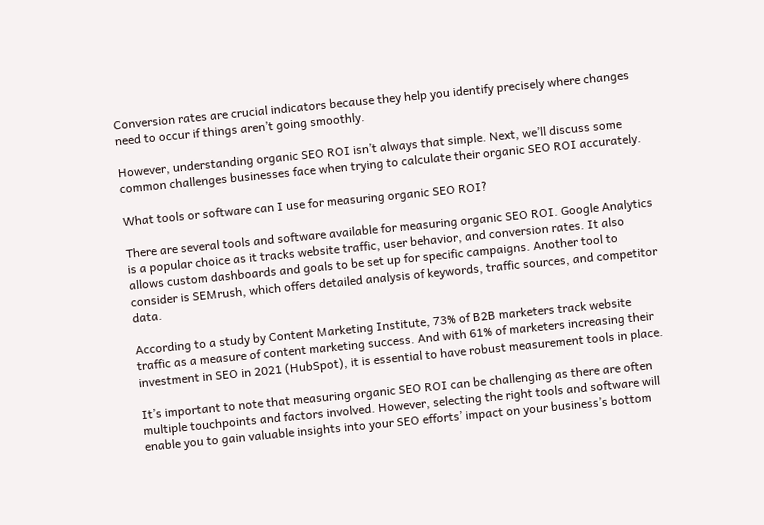Conversion rates are crucial indicators because they help you identify precisely where changes need to occur if things aren’t going smoothly.

However, understanding organic SEO ROI isn’t always that simple. Next, we’ll discuss some common challenges businesses face when trying to calculate their organic SEO ROI accurately.

What tools or software can I use for measuring organic SEO ROI?

There are several tools and software available for measuring organic SEO ROI. Google Analytics is a popular choice as it tracks website traffic, user behavior, and conversion rates. It also allows custom dashboards and goals to be set up for specific campaigns. Another tool to consider is SEMrush, which offers detailed analysis of keywords, traffic sources, and competitor data.

According to a study by Content Marketing Institute, 73% of B2B marketers track website traffic as a measure of content marketing success. And with 61% of marketers increasing their investment in SEO in 2021 (HubSpot), it is essential to have robust measurement tools in place.

It’s important to note that measuring organic SEO ROI can be challenging as there are often multiple touchpoints and factors involved. However, selecting the right tools and software will enable you to gain valuable insights into your SEO efforts’ impact on your business’s bottom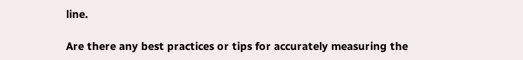line.

Are there any best practices or tips for accurately measuring the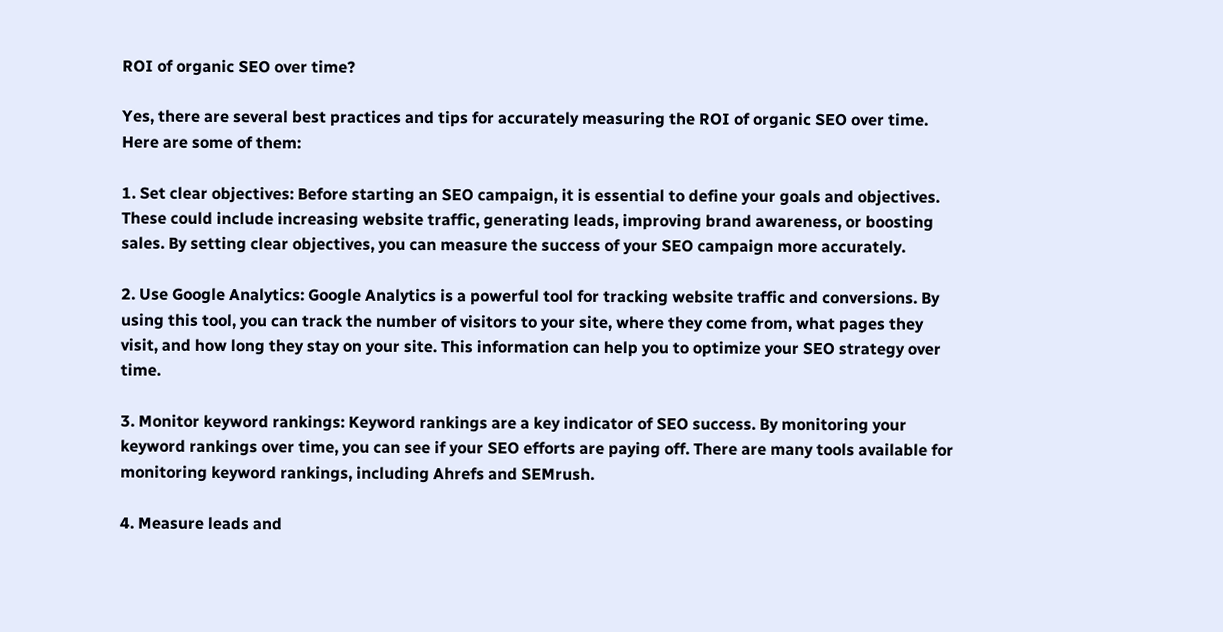ROI of organic SEO over time?

Yes, there are several best practices and tips for accurately measuring the ROI of organic SEO over time. Here are some of them:

1. Set clear objectives: Before starting an SEO campaign, it is essential to define your goals and objectives. These could include increasing website traffic, generating leads, improving brand awareness, or boosting sales. By setting clear objectives, you can measure the success of your SEO campaign more accurately.

2. Use Google Analytics: Google Analytics is a powerful tool for tracking website traffic and conversions. By using this tool, you can track the number of visitors to your site, where they come from, what pages they visit, and how long they stay on your site. This information can help you to optimize your SEO strategy over time.

3. Monitor keyword rankings: Keyword rankings are a key indicator of SEO success. By monitoring your keyword rankings over time, you can see if your SEO efforts are paying off. There are many tools available for monitoring keyword rankings, including Ahrefs and SEMrush.

4. Measure leads and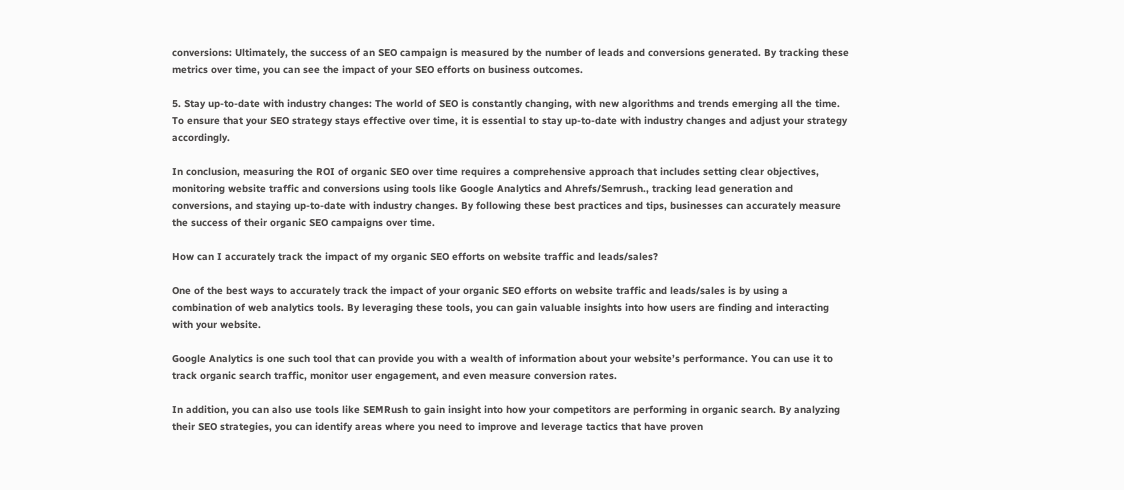conversions: Ultimately, the success of an SEO campaign is measured by the number of leads and conversions generated. By tracking these metrics over time, you can see the impact of your SEO efforts on business outcomes.

5. Stay up-to-date with industry changes: The world of SEO is constantly changing, with new algorithms and trends emerging all the time. To ensure that your SEO strategy stays effective over time, it is essential to stay up-to-date with industry changes and adjust your strategy accordingly.

In conclusion, measuring the ROI of organic SEO over time requires a comprehensive approach that includes setting clear objectives, monitoring website traffic and conversions using tools like Google Analytics and Ahrefs/Semrush., tracking lead generation and conversions, and staying up-to-date with industry changes. By following these best practices and tips, businesses can accurately measure the success of their organic SEO campaigns over time.

How can I accurately track the impact of my organic SEO efforts on website traffic and leads/sales?

One of the best ways to accurately track the impact of your organic SEO efforts on website traffic and leads/sales is by using a combination of web analytics tools. By leveraging these tools, you can gain valuable insights into how users are finding and interacting with your website.

Google Analytics is one such tool that can provide you with a wealth of information about your website’s performance. You can use it to track organic search traffic, monitor user engagement, and even measure conversion rates.

In addition, you can also use tools like SEMRush to gain insight into how your competitors are performing in organic search. By analyzing their SEO strategies, you can identify areas where you need to improve and leverage tactics that have proven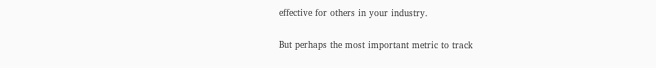effective for others in your industry.

But perhaps the most important metric to track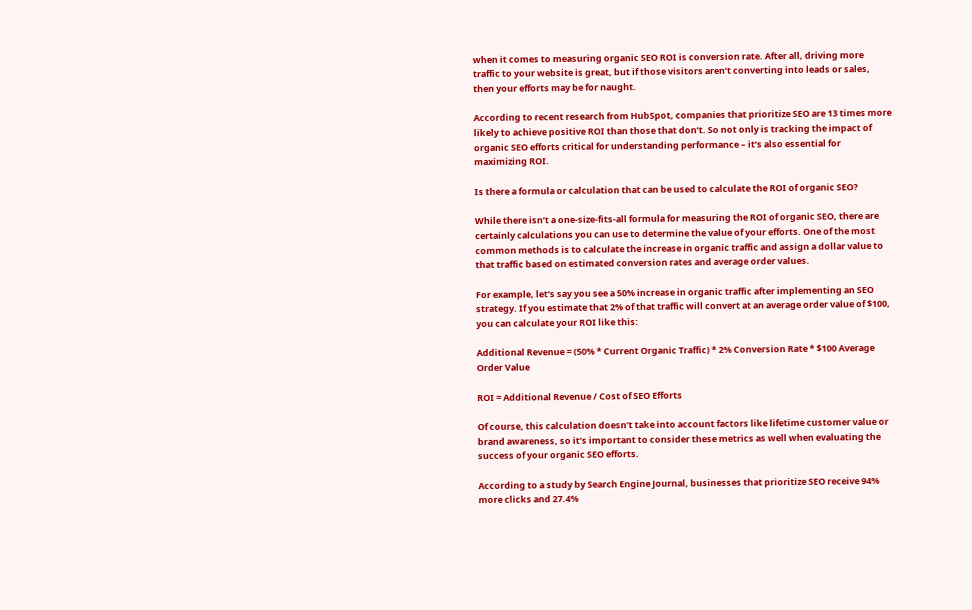when it comes to measuring organic SEO ROI is conversion rate. After all, driving more traffic to your website is great, but if those visitors aren’t converting into leads or sales, then your efforts may be for naught.

According to recent research from HubSpot, companies that prioritize SEO are 13 times more likely to achieve positive ROI than those that don’t. So not only is tracking the impact of organic SEO efforts critical for understanding performance – it’s also essential for maximizing ROI.

Is there a formula or calculation that can be used to calculate the ROI of organic SEO?

While there isn’t a one-size-fits-all formula for measuring the ROI of organic SEO, there are certainly calculations you can use to determine the value of your efforts. One of the most common methods is to calculate the increase in organic traffic and assign a dollar value to that traffic based on estimated conversion rates and average order values.

For example, let’s say you see a 50% increase in organic traffic after implementing an SEO strategy. If you estimate that 2% of that traffic will convert at an average order value of $100, you can calculate your ROI like this:

Additional Revenue = (50% * Current Organic Traffic) * 2% Conversion Rate * $100 Average Order Value

ROI = Additional Revenue / Cost of SEO Efforts

Of course, this calculation doesn’t take into account factors like lifetime customer value or brand awareness, so it’s important to consider these metrics as well when evaluating the success of your organic SEO efforts.

According to a study by Search Engine Journal, businesses that prioritize SEO receive 94% more clicks and 27.4%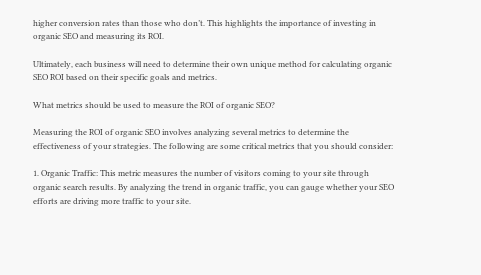higher conversion rates than those who don’t. This highlights the importance of investing in organic SEO and measuring its ROI.

Ultimately, each business will need to determine their own unique method for calculating organic SEO ROI based on their specific goals and metrics.

What metrics should be used to measure the ROI of organic SEO?

Measuring the ROI of organic SEO involves analyzing several metrics to determine the effectiveness of your strategies. The following are some critical metrics that you should consider:

1. Organic Traffic: This metric measures the number of visitors coming to your site through organic search results. By analyzing the trend in organic traffic, you can gauge whether your SEO efforts are driving more traffic to your site.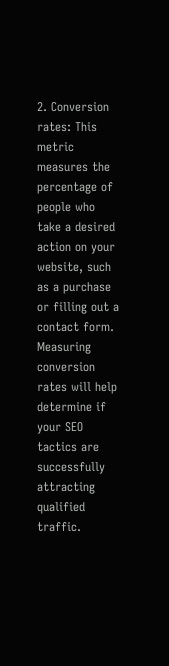2. Conversion rates: This metric measures the percentage of people who take a desired action on your website, such as a purchase or filling out a contact form. Measuring conversion rates will help determine if your SEO tactics are successfully attracting qualified traffic.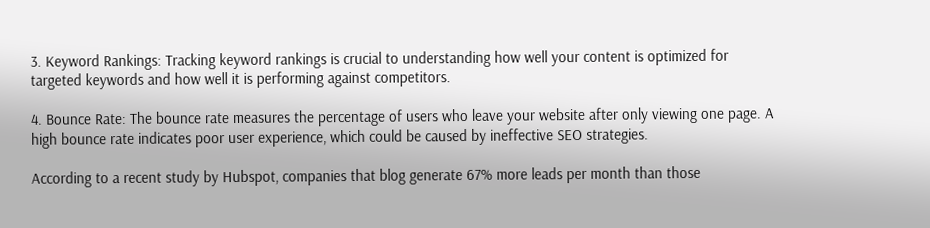3. Keyword Rankings: Tracking keyword rankings is crucial to understanding how well your content is optimized for targeted keywords and how well it is performing against competitors.

4. Bounce Rate: The bounce rate measures the percentage of users who leave your website after only viewing one page. A high bounce rate indicates poor user experience, which could be caused by ineffective SEO strategies.

According to a recent study by Hubspot, companies that blog generate 67% more leads per month than those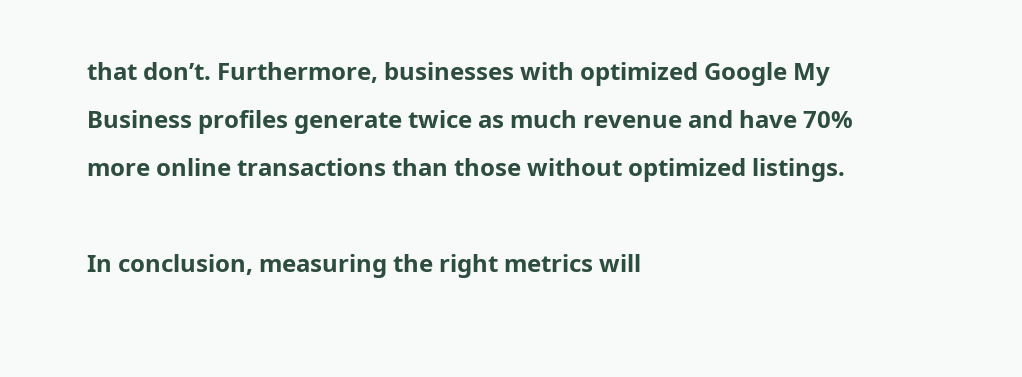that don’t. Furthermore, businesses with optimized Google My Business profiles generate twice as much revenue and have 70% more online transactions than those without optimized listings.

In conclusion, measuring the right metrics will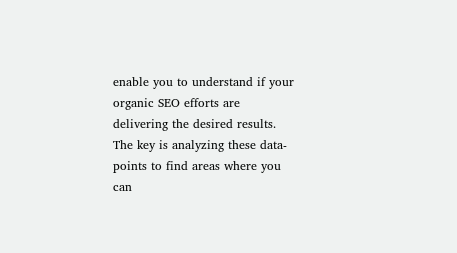enable you to understand if your organic SEO efforts are delivering the desired results. The key is analyzing these data-points to find areas where you can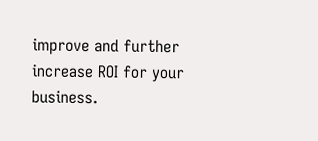improve and further increase ROI for your business.